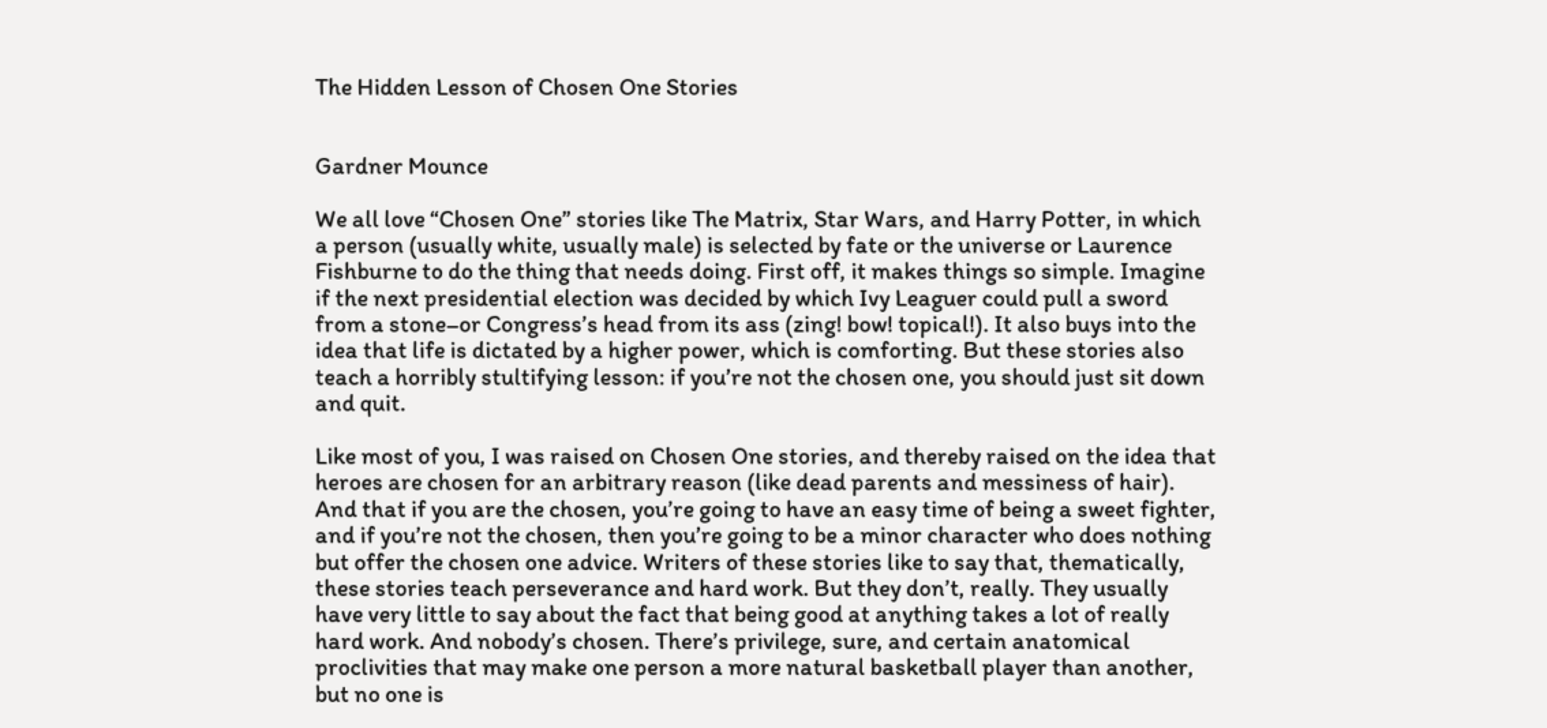The Hidden Lesson of Chosen One Stories


Gardner Mounce

We all love “Chosen One” stories like The Matrix, Star Wars, and Harry Potter, in which a person (usually white, usually male) is selected by fate or the universe or Laurence Fishburne to do the thing that needs doing. First off, it makes things so simple. Imagine if the next presidential election was decided by which Ivy Leaguer could pull a sword from a stone–or Congress’s head from its ass (zing! bow! topical!). It also buys into the idea that life is dictated by a higher power, which is comforting. But these stories also teach a horribly stultifying lesson: if you’re not the chosen one, you should just sit down and quit.

Like most of you, I was raised on Chosen One stories, and thereby raised on the idea that heroes are chosen for an arbitrary reason (like dead parents and messiness of hair). And that if you are the chosen, you’re going to have an easy time of being a sweet fighter, and if you’re not the chosen, then you’re going to be a minor character who does nothing but offer the chosen one advice. Writers of these stories like to say that, thematically, these stories teach perseverance and hard work. But they don’t, really. They usually have very little to say about the fact that being good at anything takes a lot of really hard work. And nobody’s chosen. There’s privilege, sure, and certain anatomical proclivities that may make one person a more natural basketball player than another, but no one is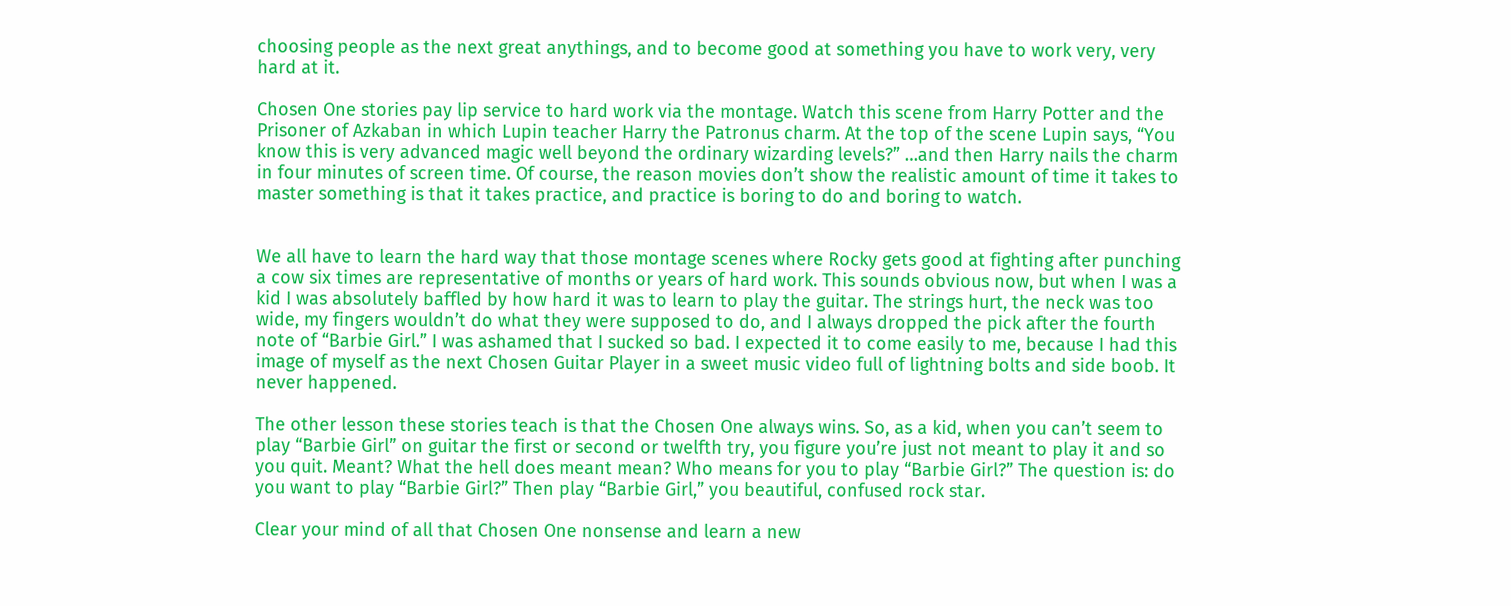choosing people as the next great anythings, and to become good at something you have to work very, very hard at it.

Chosen One stories pay lip service to hard work via the montage. Watch this scene from Harry Potter and the Prisoner of Azkaban in which Lupin teacher Harry the Patronus charm. At the top of the scene Lupin says, “You know this is very advanced magic well beyond the ordinary wizarding levels?” …and then Harry nails the charm in four minutes of screen time. Of course, the reason movies don’t show the realistic amount of time it takes to master something is that it takes practice, and practice is boring to do and boring to watch.


We all have to learn the hard way that those montage scenes where Rocky gets good at fighting after punching a cow six times are representative of months or years of hard work. This sounds obvious now, but when I was a kid I was absolutely baffled by how hard it was to learn to play the guitar. The strings hurt, the neck was too wide, my fingers wouldn’t do what they were supposed to do, and I always dropped the pick after the fourth note of “Barbie Girl.” I was ashamed that I sucked so bad. I expected it to come easily to me, because I had this image of myself as the next Chosen Guitar Player in a sweet music video full of lightning bolts and side boob. It never happened.

The other lesson these stories teach is that the Chosen One always wins. So, as a kid, when you can’t seem to play “Barbie Girl” on guitar the first or second or twelfth try, you figure you’re just not meant to play it and so you quit. Meant? What the hell does meant mean? Who means for you to play “Barbie Girl?” The question is: do you want to play “Barbie Girl?” Then play “Barbie Girl,” you beautiful, confused rock star.

Clear your mind of all that Chosen One nonsense and learn a new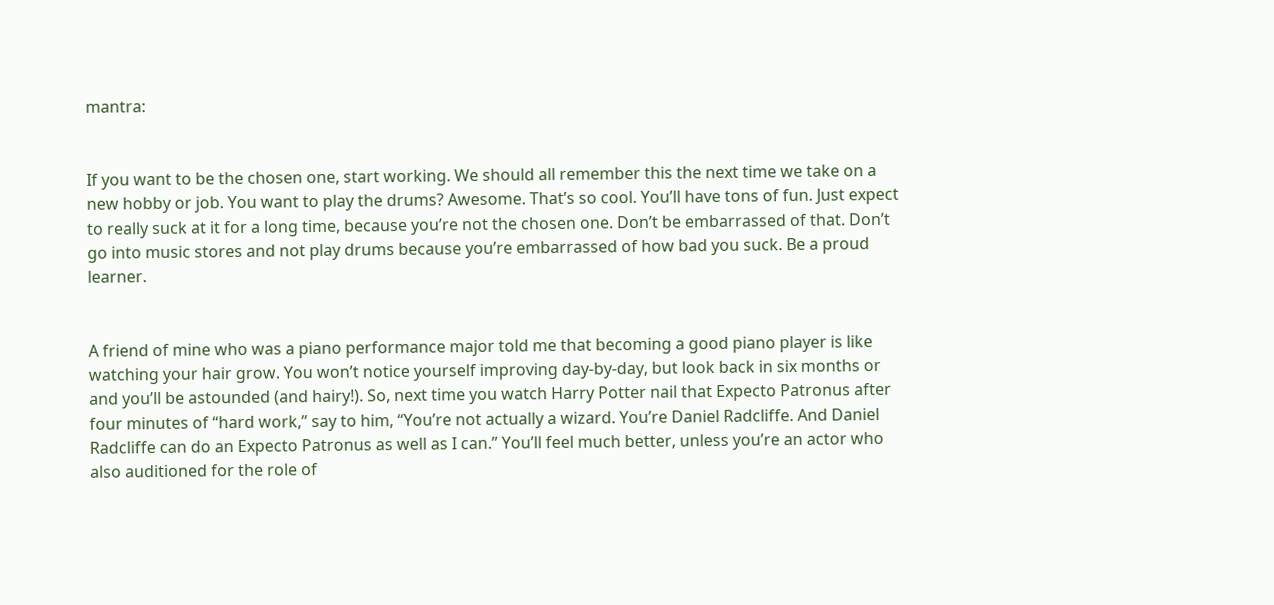mantra:


If you want to be the chosen one, start working. We should all remember this the next time we take on a new hobby or job. You want to play the drums? Awesome. That’s so cool. You’ll have tons of fun. Just expect to really suck at it for a long time, because you’re not the chosen one. Don’t be embarrassed of that. Don’t go into music stores and not play drums because you’re embarrassed of how bad you suck. Be a proud learner.


A friend of mine who was a piano performance major told me that becoming a good piano player is like watching your hair grow. You won’t notice yourself improving day-by-day, but look back in six months or and you’ll be astounded (and hairy!). So, next time you watch Harry Potter nail that Expecto Patronus after four minutes of “hard work,” say to him, “You’re not actually a wizard. You’re Daniel Radcliffe. And Daniel Radcliffe can do an Expecto Patronus as well as I can.” You’ll feel much better, unless you’re an actor who also auditioned for the role of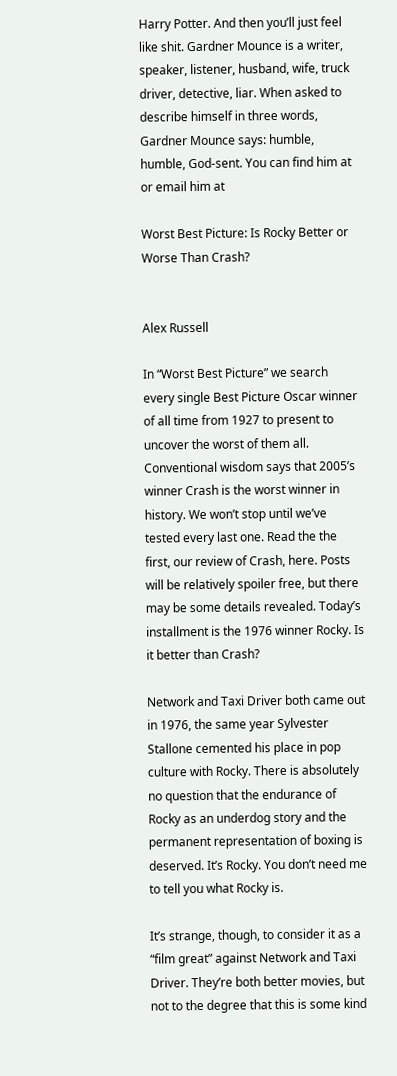Harry Potter. And then you’ll just feel like shit. Gardner Mounce is a writer, speaker, listener, husband, wife, truck driver, detective, liar. When asked to describe himself in three words, Gardner Mounce says: humble, humble, God-sent. You can find him at or email him at

Worst Best Picture: Is Rocky Better or Worse Than Crash?


Alex Russell

In “Worst Best Picture” we search every single Best Picture Oscar winner of all time from 1927 to present to uncover the worst of them all. Conventional wisdom says that 2005’s winner Crash is the worst winner in history. We won’t stop until we’ve tested every last one. Read the the first, our review of Crash, here. Posts will be relatively spoiler free, but there may be some details revealed. Today’s installment is the 1976 winner Rocky. Is it better than Crash?

Network and Taxi Driver both came out in 1976, the same year Sylvester Stallone cemented his place in pop culture with Rocky. There is absolutely no question that the endurance of Rocky as an underdog story and the permanent representation of boxing is deserved. It’s Rocky. You don’t need me to tell you what Rocky is.

It’s strange, though, to consider it as a “film great” against Network and Taxi Driver. They’re both better movies, but not to the degree that this is some kind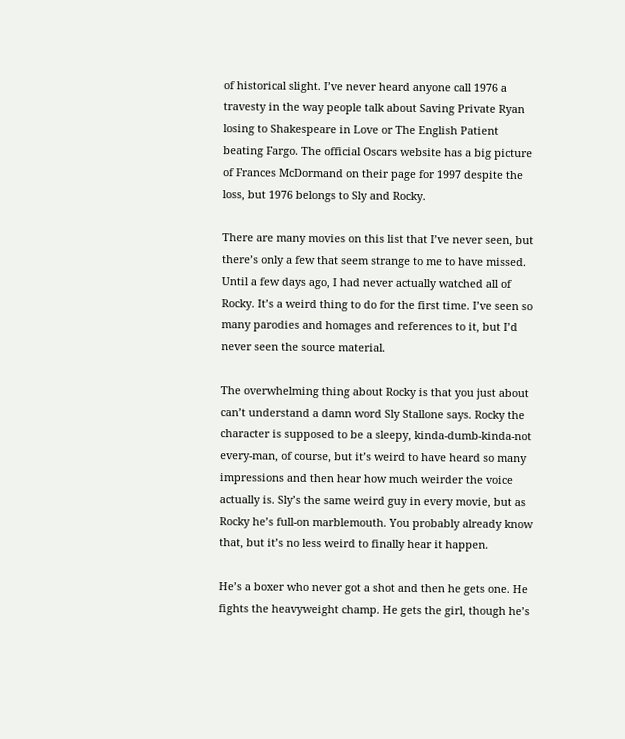of historical slight. I’ve never heard anyone call 1976 a travesty in the way people talk about Saving Private Ryan losing to Shakespeare in Love or The English Patient beating Fargo. The official Oscars website has a big picture of Frances McDormand on their page for 1997 despite the loss, but 1976 belongs to Sly and Rocky.

There are many movies on this list that I’ve never seen, but there’s only a few that seem strange to me to have missed. Until a few days ago, I had never actually watched all of Rocky. It’s a weird thing to do for the first time. I’ve seen so many parodies and homages and references to it, but I’d never seen the source material.

The overwhelming thing about Rocky is that you just about can’t understand a damn word Sly Stallone says. Rocky the character is supposed to be a sleepy, kinda-dumb-kinda-not every-man, of course, but it’s weird to have heard so many impressions and then hear how much weirder the voice actually is. Sly’s the same weird guy in every movie, but as Rocky he’s full-on marblemouth. You probably already know that, but it’s no less weird to finally hear it happen.

He’s a boxer who never got a shot and then he gets one. He fights the heavyweight champ. He gets the girl, though he’s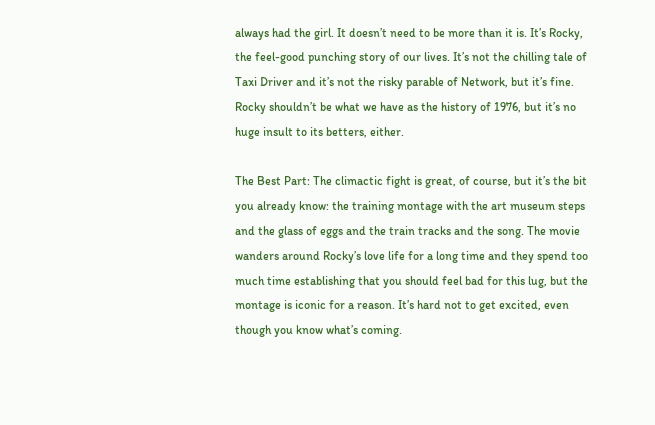always had the girl. It doesn’t need to be more than it is. It’s Rocky, the feel-good punching story of our lives. It’s not the chilling tale of Taxi Driver and it’s not the risky parable of Network, but it’s fine. Rocky shouldn’t be what we have as the history of 1976, but it’s no huge insult to its betters, either.

The Best Part: The climactic fight is great, of course, but it’s the bit you already know: the training montage with the art museum steps and the glass of eggs and the train tracks and the song. The movie wanders around Rocky’s love life for a long time and they spend too much time establishing that you should feel bad for this lug, but the montage is iconic for a reason. It’s hard not to get excited, even though you know what’s coming.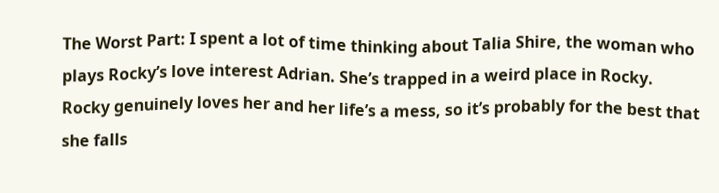The Worst Part: I spent a lot of time thinking about Talia Shire, the woman who plays Rocky’s love interest Adrian. She’s trapped in a weird place in Rocky. Rocky genuinely loves her and her life’s a mess, so it’s probably for the best that she falls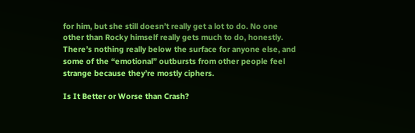for him, but she still doesn’t really get a lot to do. No one other than Rocky himself really gets much to do, honestly. There’s nothing really below the surface for anyone else, and some of the “emotional” outbursts from other people feel strange because they’re mostly ciphers.

Is It Better or Worse than Crash?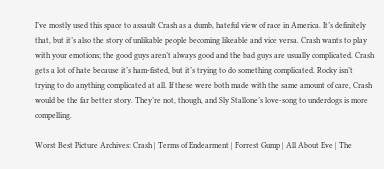I’ve mostly used this space to assault Crash as a dumb, hateful view of race in America. It’s definitely that, but it’s also the story of unlikable people becoming likeable and vice versa. Crash wants to play with your emotions; the good guys aren’t always good and the bad guys are usually complicated. Crash gets a lot of hate because it’s ham-fisted, but it’s trying to do something complicated. Rocky isn’t trying to do anything complicated at all. If these were both made with the same amount of care, Crash would be the far better story. They’re not, though, and Sly Stallone’s love-song to underdogs is more compelling.

Worst Best Picture Archives: Crash | Terms of Endearment | Forrest Gump | All About Eve | The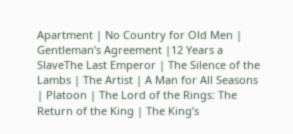Apartment | No Country for Old Men | Gentleman’s Agreement |12 Years a SlaveThe Last Emperor | The Silence of the Lambs | The Artist | A Man for All Seasons | Platoon | The Lord of the Rings: The Return of the King | The King’s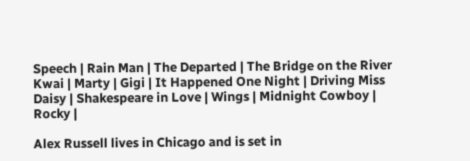Speech | Rain Man | The Departed | The Bridge on the River Kwai | Marty | Gigi | It Happened One Night | Driving Miss Daisy | Shakespeare in Love | Wings | Midnight Cowboy | Rocky |

Alex Russell lives in Chicago and is set in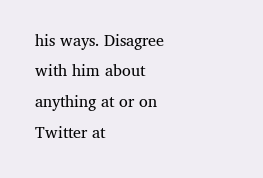his ways. Disagree with him about anything at or on Twitter at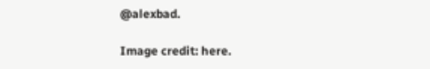@alexbad.

Image credit: here.